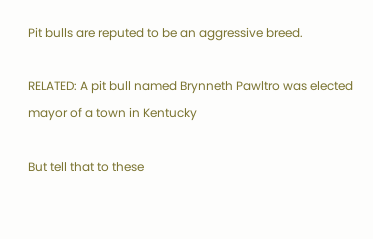Pit bulls are reputed to be an aggressive breed.

RELATED: A pit bull named Brynneth Pawltro was elected mayor of a town in Kentucky

But tell that to these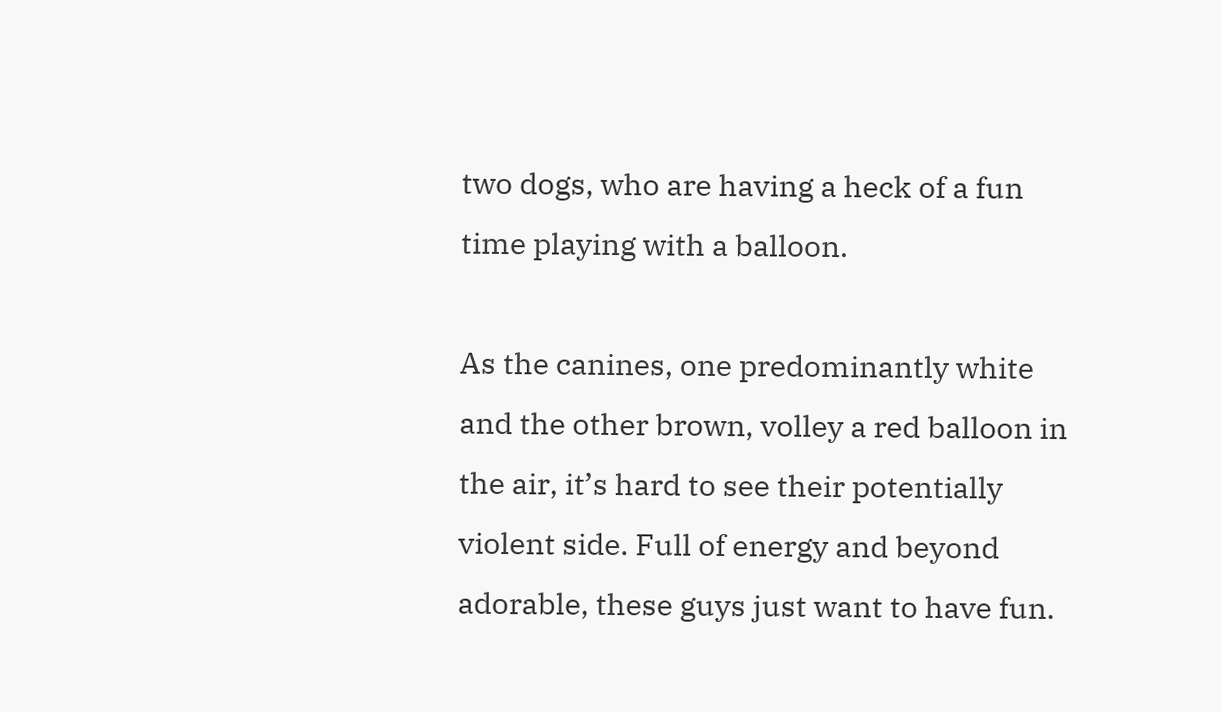two dogs, who are having a heck of a fun time playing with a balloon.

As the canines, one predominantly white and the other brown, volley a red balloon in the air, it’s hard to see their potentially violent side. Full of energy and beyond adorable, these guys just want to have fun.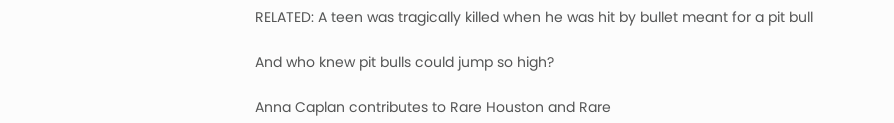RELATED: A teen was tragically killed when he was hit by bullet meant for a pit bull

And who knew pit bulls could jump so high?

Anna Caplan contributes to Rare Houston and Rare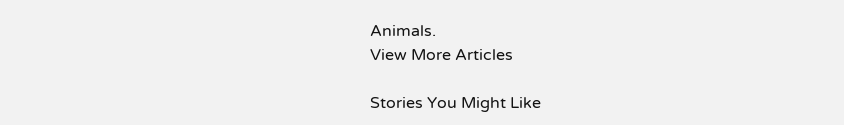Animals.
View More Articles

Stories You Might Like